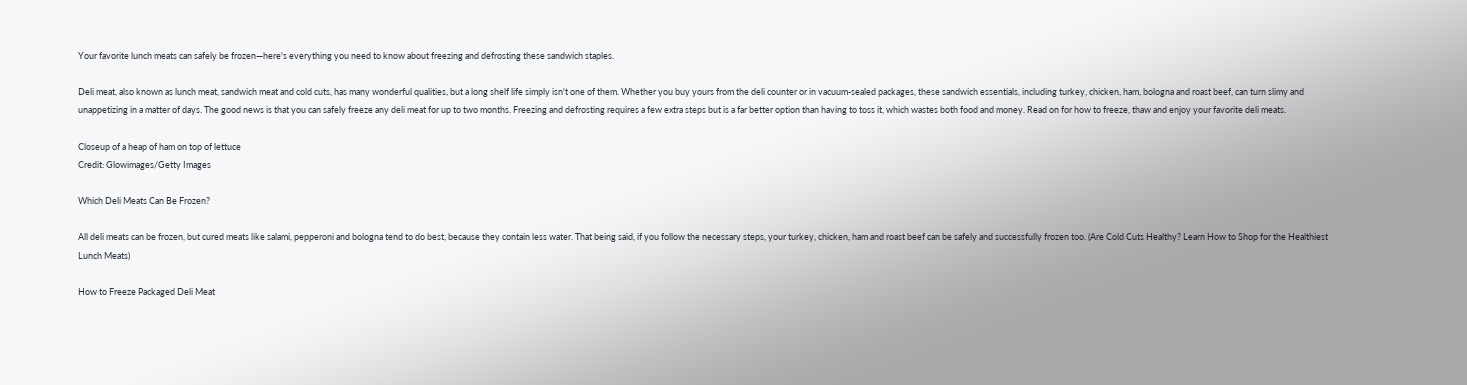Your favorite lunch meats can safely be frozen—here's everything you need to know about freezing and defrosting these sandwich staples.

Deli meat, also known as lunch meat, sandwich meat and cold cuts, has many wonderful qualities, but a long shelf life simply isn't one of them. Whether you buy yours from the deli counter or in vacuum-sealed packages, these sandwich essentials, including turkey, chicken, ham, bologna and roast beef, can turn slimy and unappetizing in a matter of days. The good news is that you can safely freeze any deli meat for up to two months. Freezing and defrosting requires a few extra steps but is a far better option than having to toss it, which wastes both food and money. Read on for how to freeze, thaw and enjoy your favorite deli meats.

Closeup of a heap of ham on top of lettuce
Credit: Glowimages/Getty Images

Which Deli Meats Can Be Frozen?

All deli meats can be frozen, but cured meats like salami, pepperoni and bologna tend to do best, because they contain less water. That being said, if you follow the necessary steps, your turkey, chicken, ham and roast beef can be safely and successfully frozen too. (Are Cold Cuts Healthy? Learn How to Shop for the Healthiest Lunch Meats)

How to Freeze Packaged Deli Meat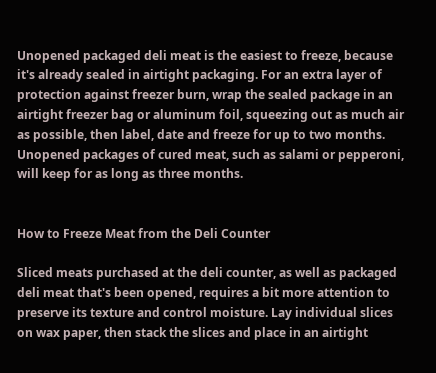Unopened packaged deli meat is the easiest to freeze, because it's already sealed in airtight packaging. For an extra layer of protection against freezer burn, wrap the sealed package in an airtight freezer bag or aluminum foil, squeezing out as much air as possible, then label, date and freeze for up to two months. Unopened packages of cured meat, such as salami or pepperoni, will keep for as long as three months.


How to Freeze Meat from the Deli Counter

Sliced meats purchased at the deli counter, as well as packaged deli meat that's been opened, requires a bit more attention to preserve its texture and control moisture. Lay individual slices on wax paper, then stack the slices and place in an airtight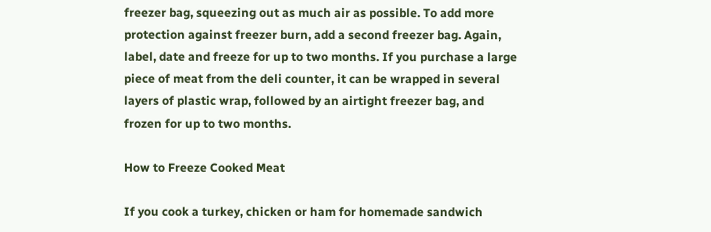freezer bag, squeezing out as much air as possible. To add more protection against freezer burn, add a second freezer bag. Again, label, date and freeze for up to two months. If you purchase a large piece of meat from the deli counter, it can be wrapped in several layers of plastic wrap, followed by an airtight freezer bag, and frozen for up to two months.

How to Freeze Cooked Meat

If you cook a turkey, chicken or ham for homemade sandwich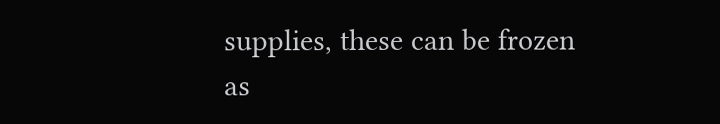supplies, these can be frozen as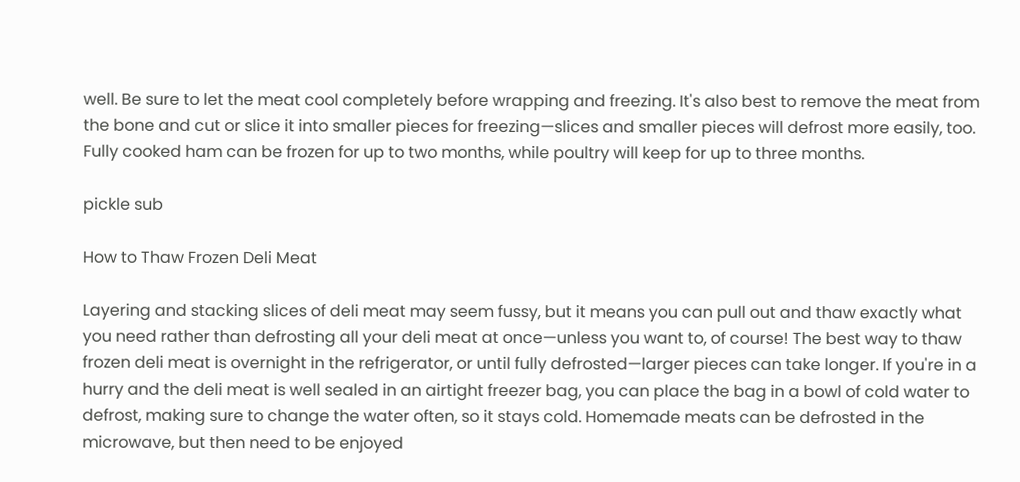well. Be sure to let the meat cool completely before wrapping and freezing. It's also best to remove the meat from the bone and cut or slice it into smaller pieces for freezing—slices and smaller pieces will defrost more easily, too. Fully cooked ham can be frozen for up to two months, while poultry will keep for up to three months.

pickle sub

How to Thaw Frozen Deli Meat

Layering and stacking slices of deli meat may seem fussy, but it means you can pull out and thaw exactly what you need rather than defrosting all your deli meat at once—unless you want to, of course! The best way to thaw frozen deli meat is overnight in the refrigerator, or until fully defrosted—larger pieces can take longer. If you're in a hurry and the deli meat is well sealed in an airtight freezer bag, you can place the bag in a bowl of cold water to defrost, making sure to change the water often, so it stays cold. Homemade meats can be defrosted in the microwave, but then need to be enjoyed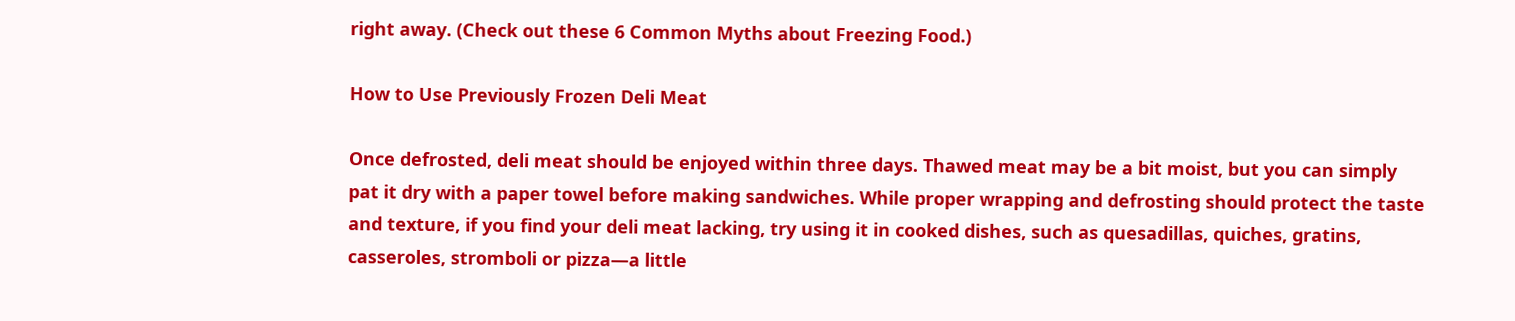right away. (Check out these 6 Common Myths about Freezing Food.)

How to Use Previously Frozen Deli Meat

Once defrosted, deli meat should be enjoyed within three days. Thawed meat may be a bit moist, but you can simply pat it dry with a paper towel before making sandwiches. While proper wrapping and defrosting should protect the taste and texture, if you find your deli meat lacking, try using it in cooked dishes, such as quesadillas, quiches, gratins, casseroles, stromboli or pizza—a little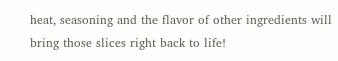heat, seasoning and the flavor of other ingredients will bring those slices right back to life!